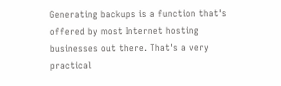Generating backups is a function that's offered by most Internet hosting businesses out there. That's a very practical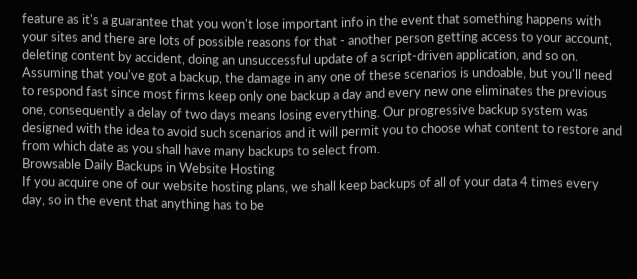feature as it's a guarantee that you won't lose important info in the event that something happens with your sites and there are lots of possible reasons for that - another person getting access to your account, deleting content by accident, doing an unsuccessful update of a script-driven application, and so on. Assuming that you've got a backup, the damage in any one of these scenarios is undoable, but you'll need to respond fast since most firms keep only one backup a day and every new one eliminates the previous one, consequently a delay of two days means losing everything. Our progressive backup system was designed with the idea to avoid such scenarios and it will permit you to choose what content to restore and from which date as you shall have many backups to select from.
Browsable Daily Backups in Website Hosting
If you acquire one of our website hosting plans, we shall keep backups of all of your data 4 times every day, so in the event that anything has to be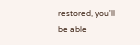restored, you'll be able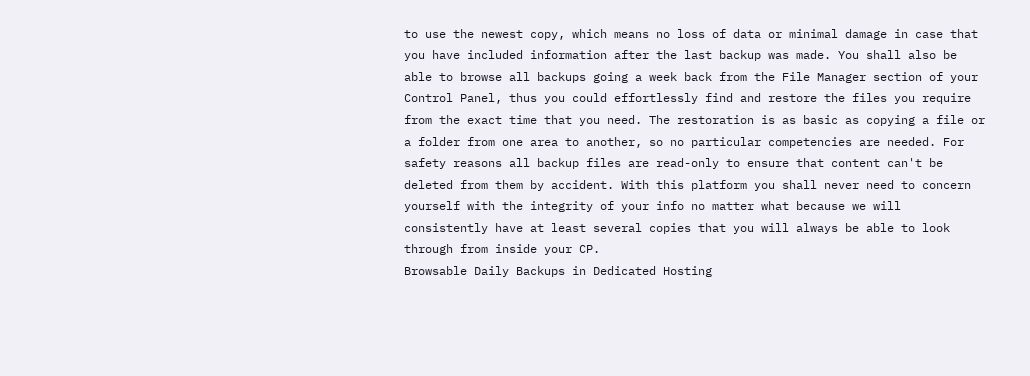to use the newest copy, which means no loss of data or minimal damage in case that you have included information after the last backup was made. You shall also be able to browse all backups going a week back from the File Manager section of your Control Panel, thus you could effortlessly find and restore the files you require from the exact time that you need. The restoration is as basic as copying a file or a folder from one area to another, so no particular competencies are needed. For safety reasons all backup files are read-only to ensure that content can't be deleted from them by accident. With this platform you shall never need to concern yourself with the integrity of your info no matter what because we will consistently have at least several copies that you will always be able to look through from inside your CP.
Browsable Daily Backups in Dedicated Hosting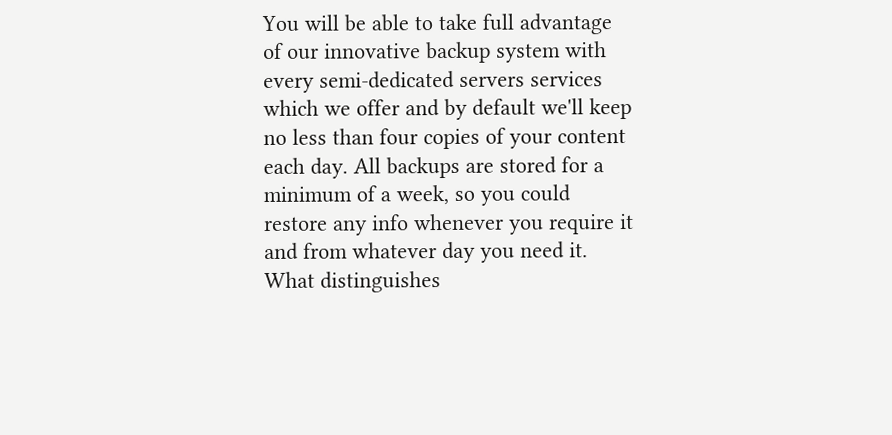You will be able to take full advantage of our innovative backup system with every semi-dedicated servers services which we offer and by default we'll keep no less than four copies of your content each day. All backups are stored for a minimum of a week, so you could restore any info whenever you require it and from whatever day you need it. What distinguishes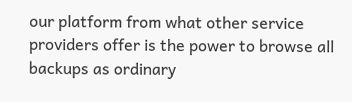our platform from what other service providers offer is the power to browse all backups as ordinary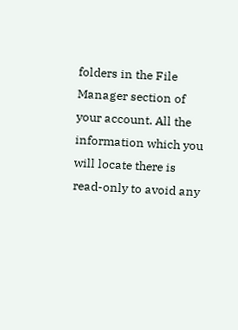folders in the File Manager section of your account. All the information which you will locate there is read-only to avoid any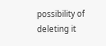possibility of deleting it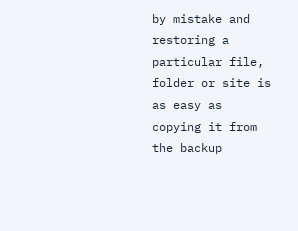by mistake and restoring a particular file, folder or site is as easy as copying it from the backup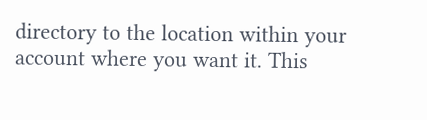directory to the location within your account where you want it. This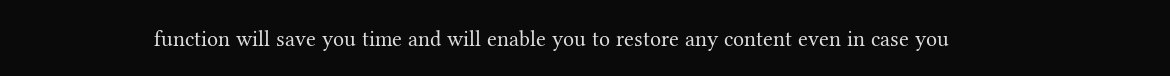function will save you time and will enable you to restore any content even in case you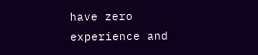have zero experience and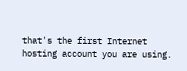that's the first Internet hosting account you are using.